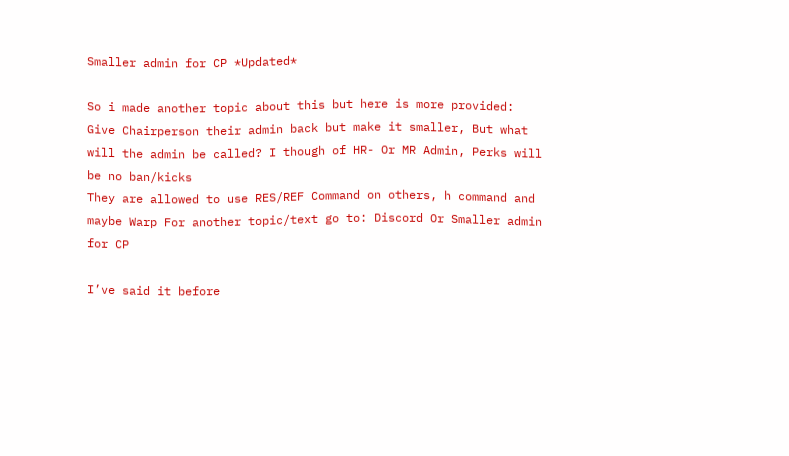Smaller admin for CP *Updated*

So i made another topic about this but here is more provided:
Give Chairperson their admin back but make it smaller, But what will the admin be called? I though of HR- Or MR Admin, Perks will be no ban/kicks
They are allowed to use RES/REF Command on others, h command and maybe Warp For another topic/text go to: Discord Or Smaller admin for CP

I’ve said it before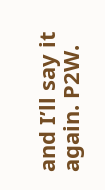and I’ll say it again. P2W.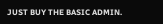JUST BUY THE BASIC ADMIN.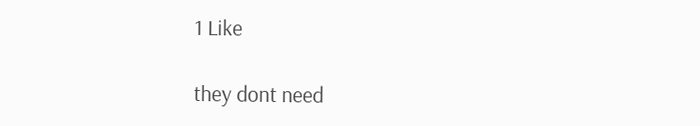1 Like

they dont need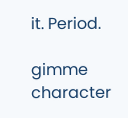it. Period.

gimme character